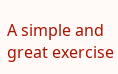A simple and great exercise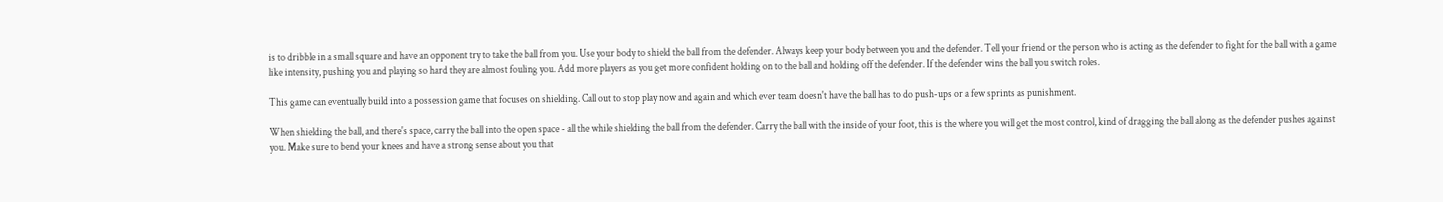is to dribble in a small square and have an opponent try to take the ball from you. Use your body to shield the ball from the defender. Always keep your body between you and the defender. Tell your friend or the person who is acting as the defender to fight for the ball with a game like intensity, pushing you and playing so hard they are almost fouling you. Add more players as you get more confident holding on to the ball and holding off the defender. If the defender wins the ball you switch roles.

This game can eventually build into a possession game that focuses on shielding. Call out to stop play now and again and which ever team doesn't have the ball has to do push-ups or a few sprints as punishment.

When shielding the ball, and there's space, carry the ball into the open space - all the while shielding the ball from the defender. Carry the ball with the inside of your foot, this is the where you will get the most control, kind of dragging the ball along as the defender pushes against you. Make sure to bend your knees and have a strong sense about you that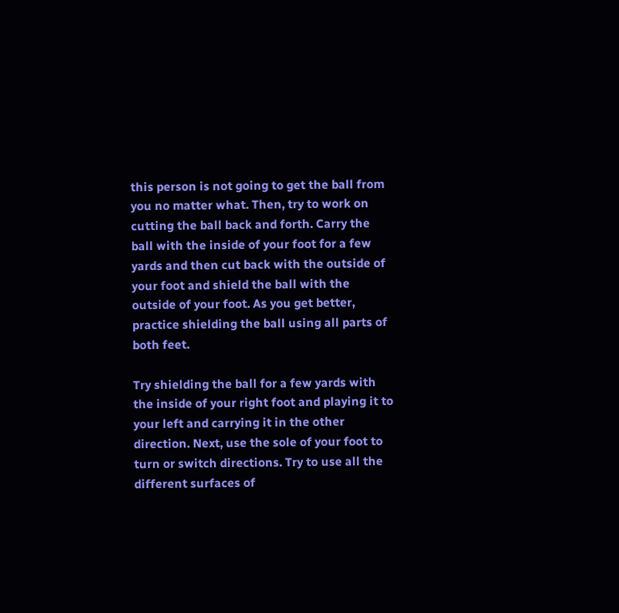this person is not going to get the ball from you no matter what. Then, try to work on cutting the ball back and forth. Carry the ball with the inside of your foot for a few yards and then cut back with the outside of your foot and shield the ball with the outside of your foot. As you get better, practice shielding the ball using all parts of both feet.

Try shielding the ball for a few yards with the inside of your right foot and playing it to your left and carrying it in the other direction. Next, use the sole of your foot to turn or switch directions. Try to use all the different surfaces of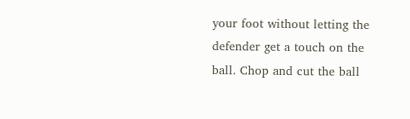your foot without letting the defender get a touch on the ball. Chop and cut the ball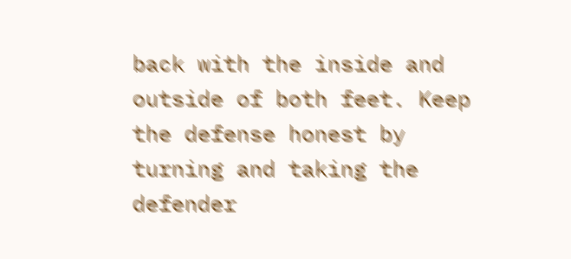back with the inside and outside of both feet. Keep the defense honest by turning and taking the defender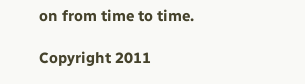on from time to time.

Copyright 2011